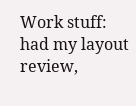Work stuff: had my layout review,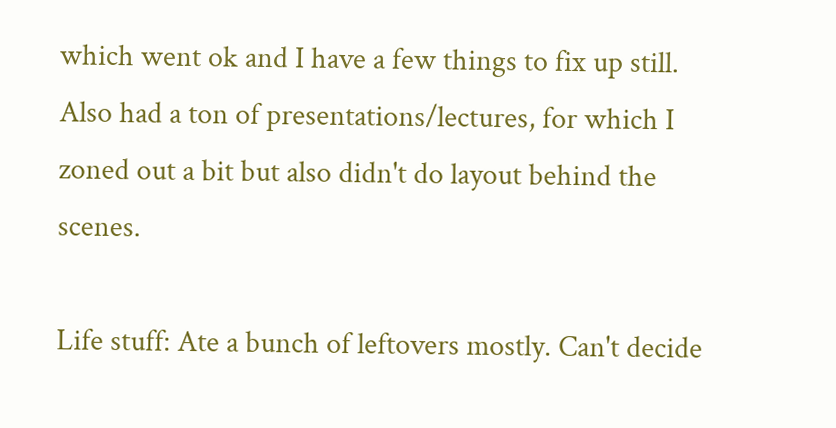which went ok and I have a few things to fix up still. Also had a ton of presentations/lectures, for which I zoned out a bit but also didn't do layout behind the scenes.

Life stuff: Ate a bunch of leftovers mostly. Can't decide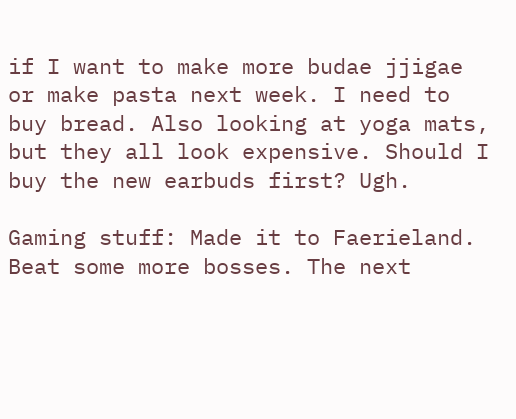if I want to make more budae jjigae or make pasta next week. I need to buy bread. Also looking at yoga mats, but they all look expensive. Should I buy the new earbuds first? Ugh.

Gaming stuff: Made it to Faerieland. Beat some more bosses. The next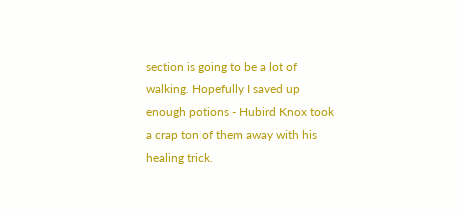section is going to be a lot of walking. Hopefully I saved up enough potions - Hubird Knox took a crap ton of them away with his healing trick.